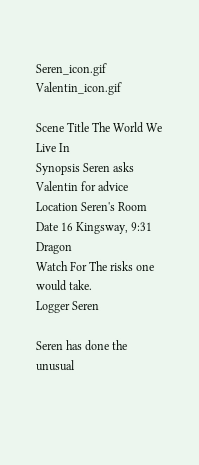Seren_icon.gif Valentin_icon.gif

Scene Title The World We Live In
Synopsis Seren asks Valentin for advice
Location Seren's Room
Date 16 Kingsway, 9:31 Dragon
Watch For The risks one would take.
Logger Seren

Seren has done the unusual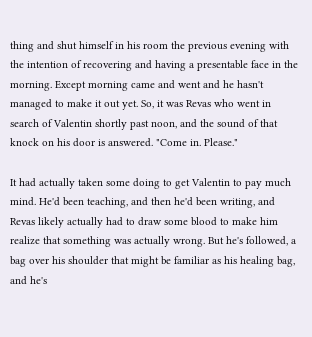thing and shut himself in his room the previous evening with the intention of recovering and having a presentable face in the morning. Except morning came and went and he hasn't managed to make it out yet. So, it was Revas who went in search of Valentin shortly past noon, and the sound of that knock on his door is answered. "Come in. Please."

It had actually taken some doing to get Valentin to pay much mind. He'd been teaching, and then he'd been writing, and Revas likely actually had to draw some blood to make him realize that something was actually wrong. But he's followed, a bag over his shoulder that might be familiar as his healing bag, and he's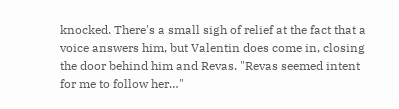knocked. There's a small sigh of relief at the fact that a voice answers him, but Valentin does come in, closing the door behind him and Revas. "Revas seemed intent for me to follow her…"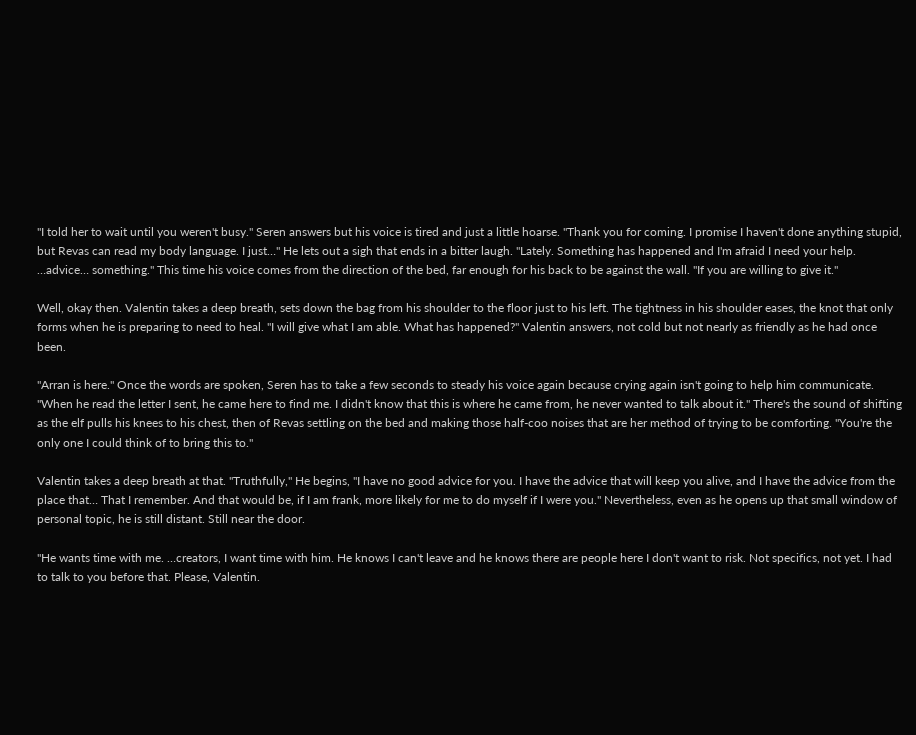"I told her to wait until you weren't busy." Seren answers but his voice is tired and just a little hoarse. "Thank you for coming. I promise I haven't done anything stupid, but Revas can read my body language. I just…" He lets out a sigh that ends in a bitter laugh. "Lately. Something has happened and I'm afraid I need your help. …advice… something." This time his voice comes from the direction of the bed, far enough for his back to be against the wall. "If you are willing to give it."

Well, okay then. Valentin takes a deep breath, sets down the bag from his shoulder to the floor just to his left. The tightness in his shoulder eases, the knot that only forms when he is preparing to need to heal. "I will give what I am able. What has happened?" Valentin answers, not cold but not nearly as friendly as he had once been.

"Arran is here." Once the words are spoken, Seren has to take a few seconds to steady his voice again because crying again isn't going to help him communicate. "When he read the letter I sent, he came here to find me. I didn't know that this is where he came from, he never wanted to talk about it." There's the sound of shifting as the elf pulls his knees to his chest, then of Revas settling on the bed and making those half-coo noises that are her method of trying to be comforting. "You're the only one I could think of to bring this to."

Valentin takes a deep breath at that. "Truthfully," He begins, "I have no good advice for you. I have the advice that will keep you alive, and I have the advice from the place that… That I remember. And that would be, if I am frank, more likely for me to do myself if I were you." Nevertheless, even as he opens up that small window of personal topic, he is still distant. Still near the door.

"He wants time with me. …creators, I want time with him. He knows I can't leave and he knows there are people here I don't want to risk. Not specifics, not yet. I had to talk to you before that. Please, Valentin.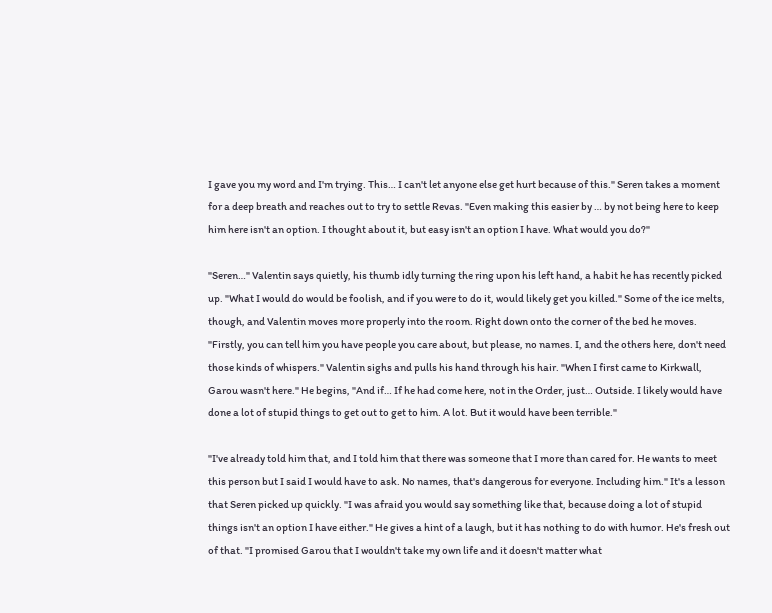I gave you my word and I'm trying. This… I can't let anyone else get hurt because of this." Seren takes a moment for a deep breath and reaches out to try to settle Revas. "Even making this easier by … by not being here to keep him here isn't an option. I thought about it, but easy isn't an option I have. What would you do?"

"Seren…" Valentin says quietly, his thumb idly turning the ring upon his left hand, a habit he has recently picked up. "What I would do would be foolish, and if you were to do it, would likely get you killed." Some of the ice melts, though, and Valentin moves more properly into the room. Right down onto the corner of the bed he moves. "Firstly, you can tell him you have people you care about, but please, no names. I, and the others here, don't need those kinds of whispers." Valentin sighs and pulls his hand through his hair. "When I first came to Kirkwall, Garou wasn't here." He begins, "And if… If he had come here, not in the Order, just… Outside. I likely would have done a lot of stupid things to get out to get to him. A lot. But it would have been terrible."

"I've already told him that, and I told him that there was someone that I more than cared for. He wants to meet this person but I said I would have to ask. No names, that's dangerous for everyone. Including him." It's a lesson that Seren picked up quickly. "I was afraid you would say something like that, because doing a lot of stupid things isn't an option I have either." He gives a hint of a laugh, but it has nothing to do with humor. He's fresh out of that. "I promised Garou that I wouldn't take my own life and it doesn't matter what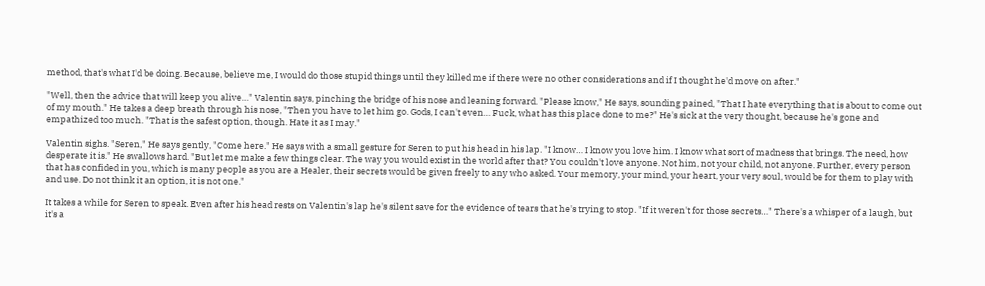method, that's what I'd be doing. Because, believe me, I would do those stupid things until they killed me if there were no other considerations and if I thought he'd move on after."

"Well, then the advice that will keep you alive…" Valentin says, pinching the bridge of his nose and leaning forward. "Please know," He says, sounding pained, "That I hate everything that is about to come out of my mouth." He takes a deep breath through his nose, "Then you have to let him go. Gods, I can't even… Fuck, what has this place done to me?" He's sick at the very thought, because he's gone and empathized too much. "That is the safest option, though. Hate it as I may."

Valentin sighs. "Seren," He says gently, "Come here." He says with a small gesture for Seren to put his head in his lap. "I know… I know you love him. I know what sort of madness that brings. The need, how desperate it is." He swallows hard. "But let me make a few things clear. The way you would exist in the world after that? You couldn't love anyone. Not him, not your child, not anyone. Further, every person that has confided in you, which is many people as you are a Healer, their secrets would be given freely to any who asked. Your memory, your mind, your heart, your very soul, would be for them to play with and use. Do not think it an option, it is not one."

It takes a while for Seren to speak. Even after his head rests on Valentin's lap he's silent save for the evidence of tears that he's trying to stop. "If it weren't for those secrets…" There's a whisper of a laugh, but it's a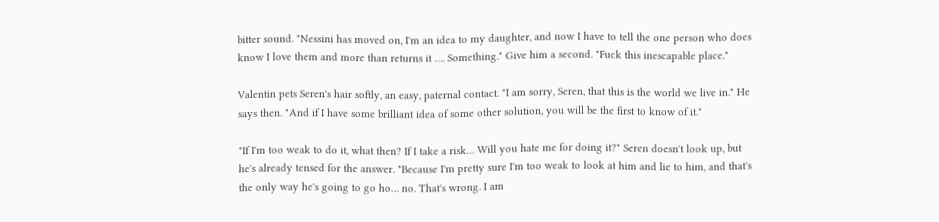bitter sound. "Nessini has moved on, I'm an idea to my daughter, and now I have to tell the one person who does know I love them and more than returns it …. Something." Give him a second. "Fuck this inescapable place."

Valentin pets Seren's hair softly, an easy, paternal contact. "I am sorry, Seren, that this is the world we live in." He says then. "And if I have some brilliant idea of some other solution, you will be the first to know of it."

"If I'm too weak to do it, what then? If I take a risk… Will you hate me for doing it?" Seren doesn't look up, but he's already tensed for the answer. "Because I'm pretty sure I'm too weak to look at him and lie to him, and that's the only way he's going to go ho… no. That's wrong. I am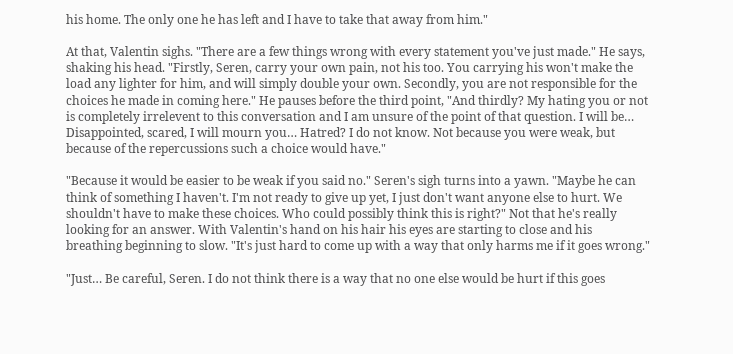his home. The only one he has left and I have to take that away from him."

At that, Valentin sighs. "There are a few things wrong with every statement you've just made." He says, shaking his head. "Firstly, Seren, carry your own pain, not his too. You carrying his won't make the load any lighter for him, and will simply double your own. Secondly, you are not responsible for the choices he made in coming here." He pauses before the third point, "And thirdly? My hating you or not is completely irrelevent to this conversation and I am unsure of the point of that question. I will be… Disappointed, scared, I will mourn you… Hatred? I do not know. Not because you were weak, but because of the repercussions such a choice would have."

"Because it would be easier to be weak if you said no." Seren's sigh turns into a yawn. "Maybe he can think of something I haven't. I'm not ready to give up yet, I just don't want anyone else to hurt. We shouldn't have to make these choices. Who could possibly think this is right?" Not that he's really looking for an answer. With Valentin's hand on his hair his eyes are starting to close and his breathing beginning to slow. "It's just hard to come up with a way that only harms me if it goes wrong."

"Just… Be careful, Seren. I do not think there is a way that no one else would be hurt if this goes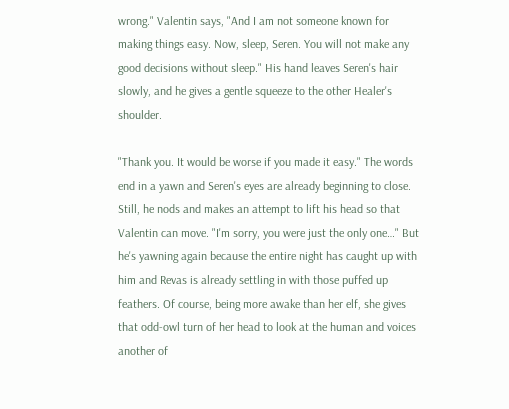wrong." Valentin says, "And I am not someone known for making things easy. Now, sleep, Seren. You will not make any good decisions without sleep." His hand leaves Seren's hair slowly, and he gives a gentle squeeze to the other Healer's shoulder.

"Thank you. It would be worse if you made it easy." The words end in a yawn and Seren's eyes are already beginning to close. Still, he nods and makes an attempt to lift his head so that Valentin can move. "I'm sorry, you were just the only one…" But he's yawning again because the entire night has caught up with him and Revas is already settling in with those puffed up feathers. Of course, being more awake than her elf, she gives that odd-owl turn of her head to look at the human and voices another of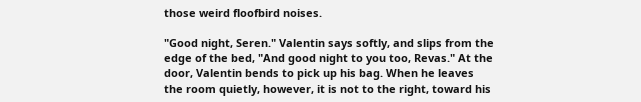those weird floofbird noises.

"Good night, Seren." Valentin says softly, and slips from the edge of the bed, "And good night to you too, Revas." At the door, Valentin bends to pick up his bag. When he leaves the room quietly, however, it is not to the right, toward his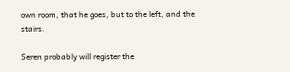own room, that he goes, but to the left, and the stairs.

Seren probably will register the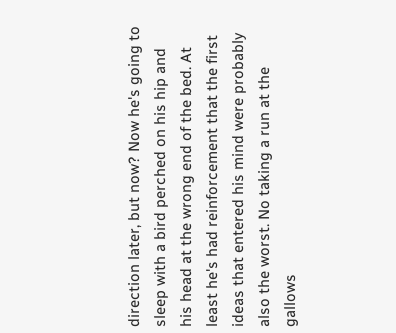direction later, but now? Now he's going to sleep with a bird perched on his hip and his head at the wrong end of the bed. At least he's had reinforcement that the first ideas that entered his mind were probably also the worst. No taking a run at the gallows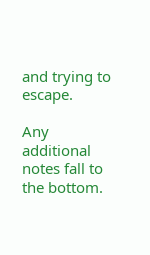and trying to escape.

Any additional notes fall to the bottom.